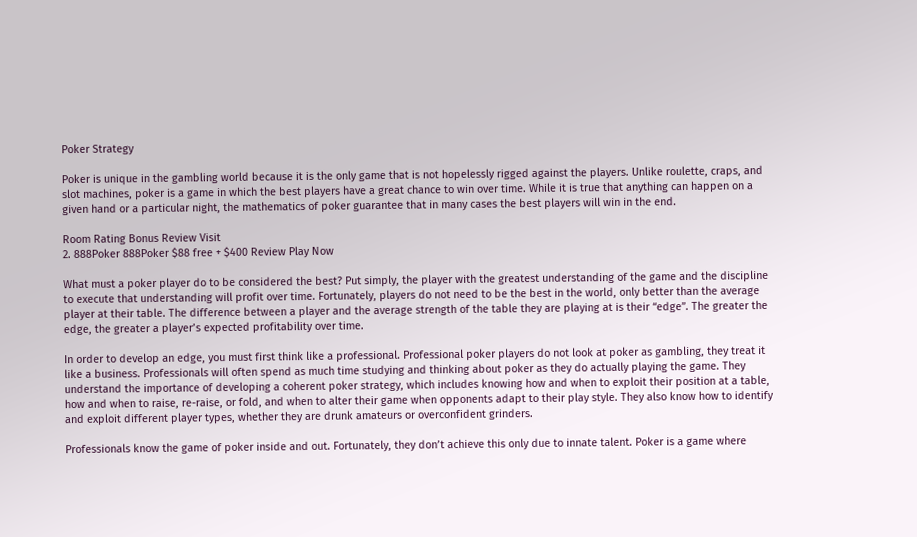Poker Strategy

Poker is unique in the gambling world because it is the only game that is not hopelessly rigged against the players. Unlike roulette, craps, and slot machines, poker is a game in which the best players have a great chance to win over time. While it is true that anything can happen on a given hand or a particular night, the mathematics of poker guarantee that in many cases the best players will win in the end.

Room Rating Bonus Review Visit
2. 888Poker 888Poker $88 free + $400 Review Play Now

What must a poker player do to be considered the best? Put simply, the player with the greatest understanding of the game and the discipline to execute that understanding will profit over time. Fortunately, players do not need to be the best in the world, only better than the average player at their table. The difference between a player and the average strength of the table they are playing at is their “edge”. The greater the edge, the greater a player’s expected profitability over time.

In order to develop an edge, you must first think like a professional. Professional poker players do not look at poker as gambling, they treat it like a business. Professionals will often spend as much time studying and thinking about poker as they do actually playing the game. They understand the importance of developing a coherent poker strategy, which includes knowing how and when to exploit their position at a table, how and when to raise, re-raise, or fold, and when to alter their game when opponents adapt to their play style. They also know how to identify and exploit different player types, whether they are drunk amateurs or overconfident grinders.

Professionals know the game of poker inside and out. Fortunately, they don’t achieve this only due to innate talent. Poker is a game where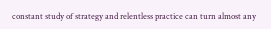constant study of strategy and relentless practice can turn almost any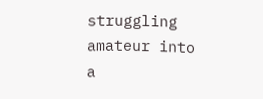struggling amateur into a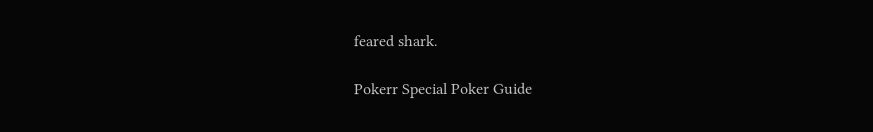feared shark.

Pokerr Special Poker Guide